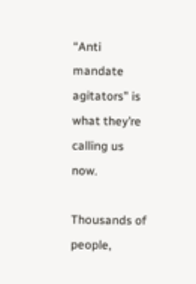“Anti mandate agitators” is what they’re calling us now.

Thousands of people,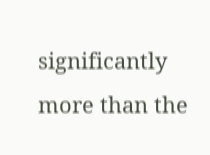significantly more than the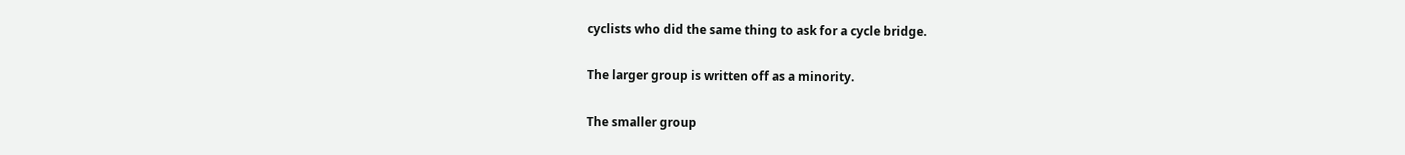cyclists who did the same thing to ask for a cycle bridge.

The larger group is written off as a minority.

The smaller group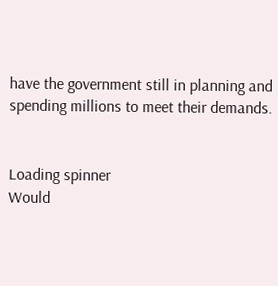have the government still in planning and spending millions to meet their demands.


Loading spinner
Would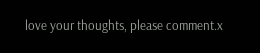love your thoughts, please comment.x